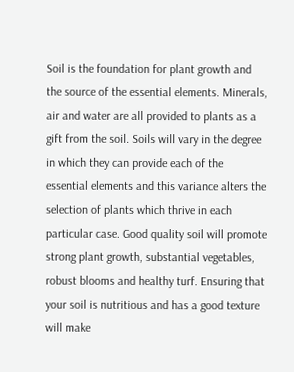Soil is the foundation for plant growth and the source of the essential elements. Minerals, air and water are all provided to plants as a gift from the soil. Soils will vary in the degree in which they can provide each of the essential elements and this variance alters the selection of plants which thrive in each particular case. Good quality soil will promote strong plant growth, substantial vegetables, robust blooms and healthy turf. Ensuring that your soil is nutritious and has a good texture will make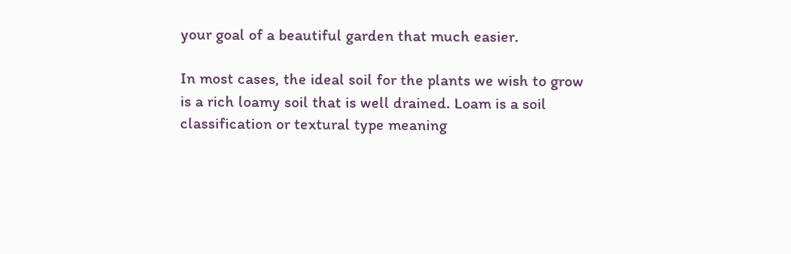your goal of a beautiful garden that much easier.

In most cases, the ideal soil for the plants we wish to grow is a rich loamy soil that is well drained. Loam is a soil classification or textural type meaning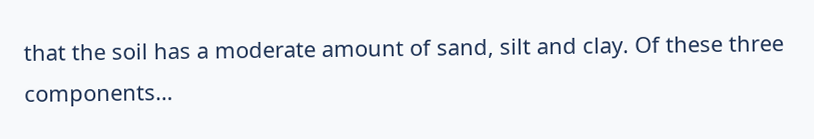that the soil has a moderate amount of sand, silt and clay. Of these three components…